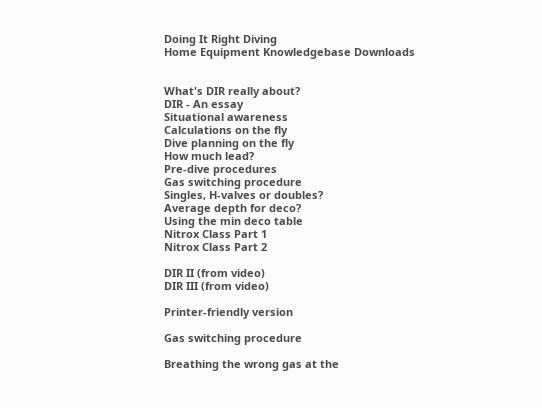Doing It Right Diving
Home Equipment Knowledgebase Downloads


What's DIR really about?
DIR - An essay
Situational awareness
Calculations on the fly
Dive planning on the fly
How much lead?
Pre-dive procedures
Gas switching procedure
Singles, H-valves or doubles?
Average depth for deco?
Using the min deco table
Nitrox Class Part 1
Nitrox Class Part 2

DIR II (from video)
DIR III (from video)

Printer-friendly version

Gas switching procedure

Breathing the wrong gas at the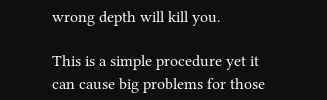wrong depth will kill you.

This is a simple procedure yet it can cause big problems for those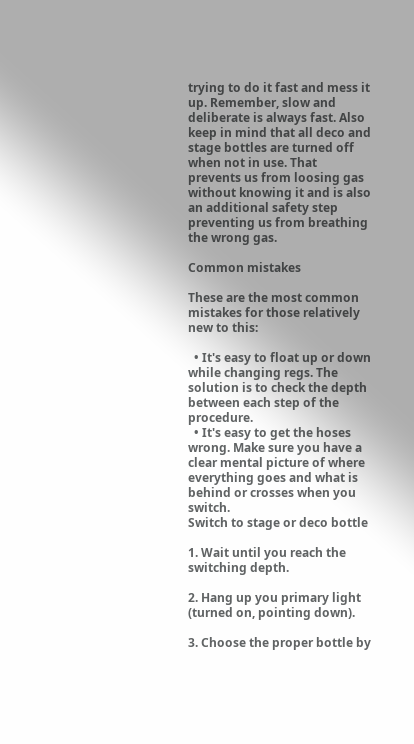trying to do it fast and mess it up. Remember, slow and deliberate is always fast. Also keep in mind that all deco and stage bottles are turned off when not in use. That prevents us from loosing gas without knowing it and is also an additional safety step preventing us from breathing the wrong gas.

Common mistakes

These are the most common mistakes for those relatively new to this:

  • It's easy to float up or down while changing regs. The solution is to check the depth between each step of the procedure.
  • It's easy to get the hoses wrong. Make sure you have a clear mental picture of where everything goes and what is behind or crosses when you switch.
Switch to stage or deco bottle

1. Wait until you reach the switching depth.

2. Hang up you primary light (turned on, pointing down).

3. Choose the proper bottle by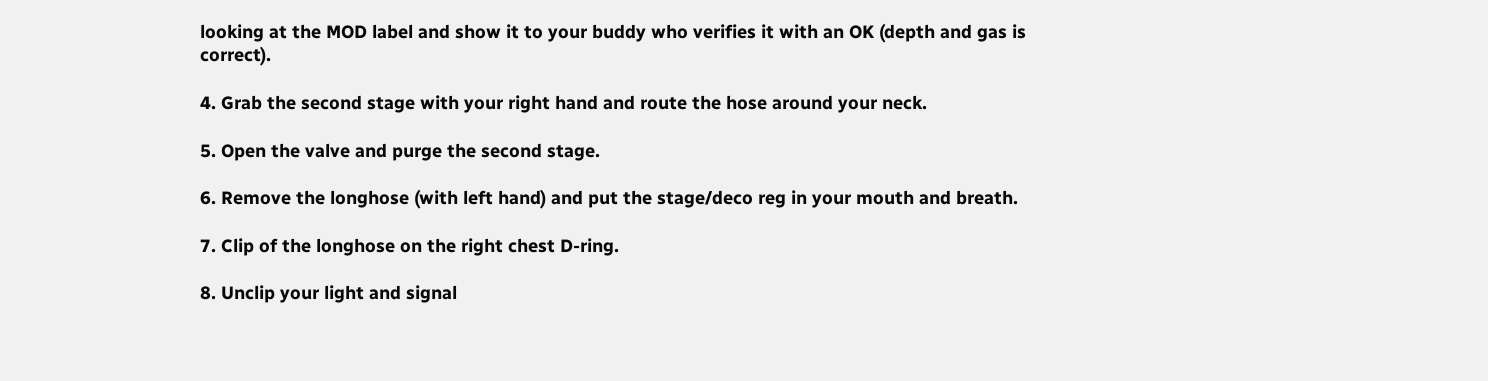looking at the MOD label and show it to your buddy who verifies it with an OK (depth and gas is correct).

4. Grab the second stage with your right hand and route the hose around your neck.

5. Open the valve and purge the second stage.

6. Remove the longhose (with left hand) and put the stage/deco reg in your mouth and breath.

7. Clip of the longhose on the right chest D-ring.

8. Unclip your light and signal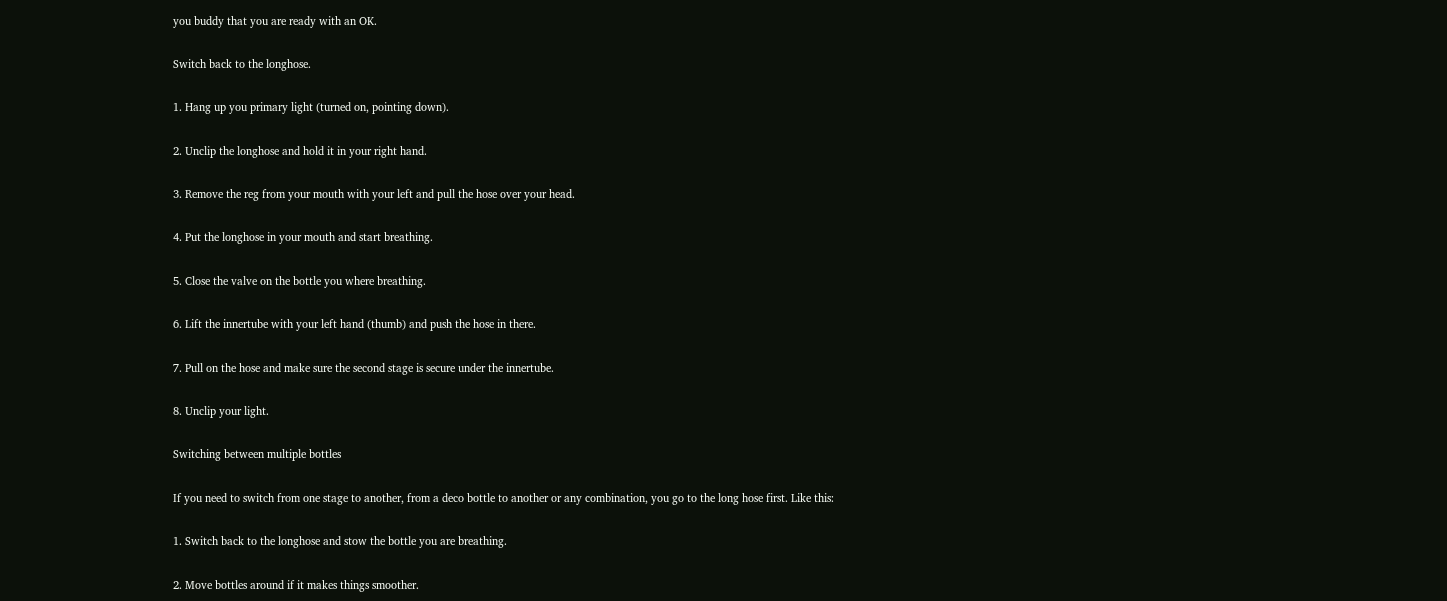you buddy that you are ready with an OK.

Switch back to the longhose.

1. Hang up you primary light (turned on, pointing down).

2. Unclip the longhose and hold it in your right hand.

3. Remove the reg from your mouth with your left and pull the hose over your head.

4. Put the longhose in your mouth and start breathing.

5. Close the valve on the bottle you where breathing.

6. Lift the innertube with your left hand (thumb) and push the hose in there.

7. Pull on the hose and make sure the second stage is secure under the innertube.

8. Unclip your light.

Switching between multiple bottles

If you need to switch from one stage to another, from a deco bottle to another or any combination, you go to the long hose first. Like this:

1. Switch back to the longhose and stow the bottle you are breathing.

2. Move bottles around if it makes things smoother.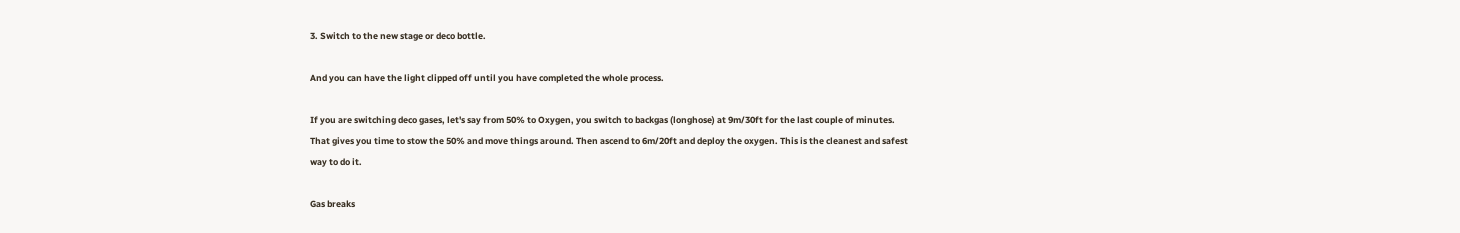3. Switch to the new stage or deco bottle.

And you can have the light clipped off until you have completed the whole process.

If you are switching deco gases, let's say from 50% to Oxygen, you switch to backgas (longhose) at 9m/30ft for the last couple of minutes. That gives you time to stow the 50% and move things around. Then ascend to 6m/20ft and deploy the oxygen. This is the cleanest and safest way to do it.

Gas breaks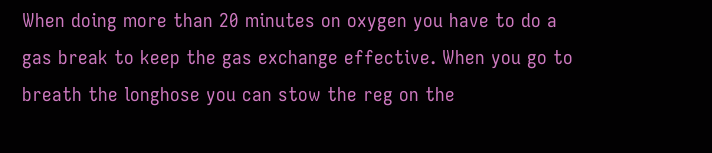When doing more than 20 minutes on oxygen you have to do a gas break to keep the gas exchange effective. When you go to breath the longhose you can stow the reg on the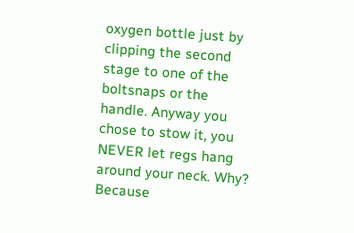oxygen bottle just by clipping the second stage to one of the boltsnaps or the handle. Anyway you chose to stow it, you NEVER let regs hang around your neck. Why? Because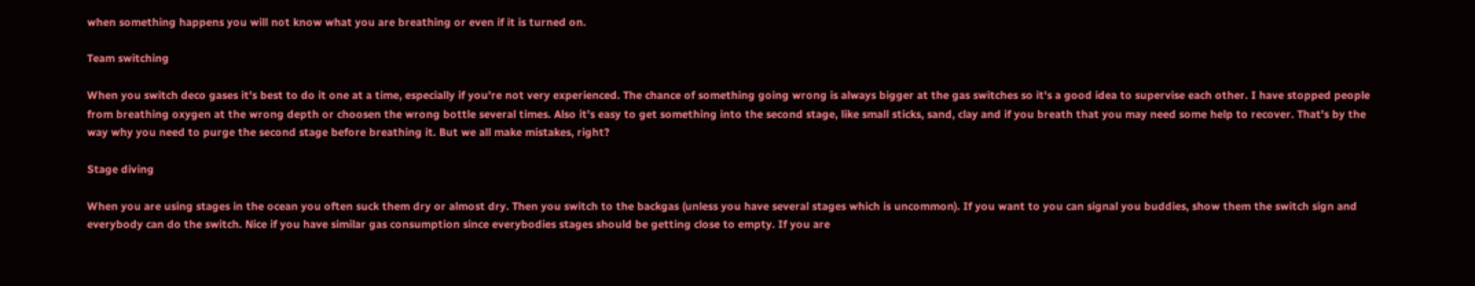when something happens you will not know what you are breathing or even if it is turned on.

Team switching

When you switch deco gases it's best to do it one at a time, especially if you're not very experienced. The chance of something going wrong is always bigger at the gas switches so it's a good idea to supervise each other. I have stopped people from breathing oxygen at the wrong depth or choosen the wrong bottle several times. Also it's easy to get something into the second stage, like small sticks, sand, clay and if you breath that you may need some help to recover. That's by the way why you need to purge the second stage before breathing it. But we all make mistakes, right?

Stage diving

When you are using stages in the ocean you often suck them dry or almost dry. Then you switch to the backgas (unless you have several stages which is uncommon). If you want to you can signal you buddies, show them the switch sign and everybody can do the switch. Nice if you have similar gas consumption since everybodies stages should be getting close to empty. If you are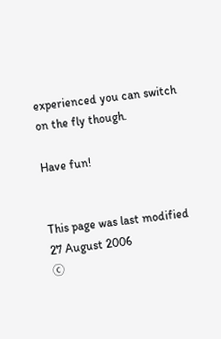experienced you can switch on the fly though.

Have fun!


This page was last modified 27 August 2006
ⓒ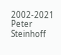2002-2021 Peter Steinhoff